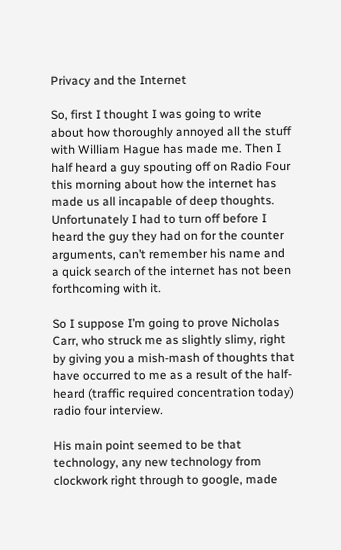Privacy and the Internet

So, first I thought I was going to write about how thoroughly annoyed all the stuff with William Hague has made me. Then I half heard a guy spouting off on Radio Four this morning about how the internet has made us all incapable of deep thoughts. Unfortunately I had to turn off before I heard the guy they had on for the counter arguments, can’t remember his name and a quick search of the internet has not been forthcoming with it.

So I suppose I’m going to prove Nicholas Carr, who struck me as slightly slimy, right by giving you a mish-mash of thoughts that have occurred to me as a result of the half-heard (traffic required concentration today) radio four interview.

His main point seemed to be that technology, any new technology from clockwork right through to google, made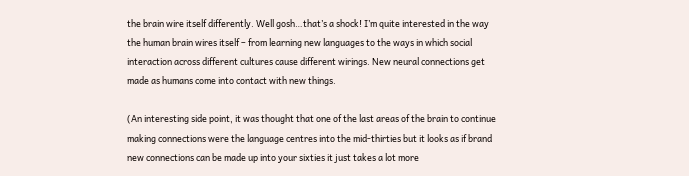the brain wire itself differently. Well gosh…that’s a shock! I’m quite interested in the way the human brain wires itself – from learning new languages to the ways in which social interaction across different cultures cause different wirings. New neural connections get made as humans come into contact with new things.

(An interesting side point, it was thought that one of the last areas of the brain to continue making connections were the language centres into the mid-thirties but it looks as if brand new connections can be made up into your sixties it just takes a lot more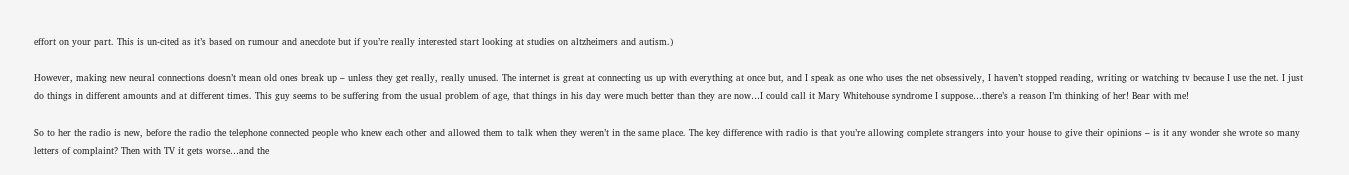effort on your part. This is un-cited as it’s based on rumour and anecdote but if you’re really interested start looking at studies on altzheimers and autism.)

However, making new neural connections doesn’t mean old ones break up – unless they get really, really unused. The internet is great at connecting us up with everything at once but, and I speak as one who uses the net obsessively, I haven’t stopped reading, writing or watching tv because I use the net. I just do things in different amounts and at different times. This guy seems to be suffering from the usual problem of age, that things in his day were much better than they are now…I could call it Mary Whitehouse syndrome I suppose…there’s a reason I’m thinking of her! Bear with me!

So to her the radio is new, before the radio the telephone connected people who knew each other and allowed them to talk when they weren’t in the same place. The key difference with radio is that you’re allowing complete strangers into your house to give their opinions – is it any wonder she wrote so many letters of complaint? Then with TV it gets worse…and the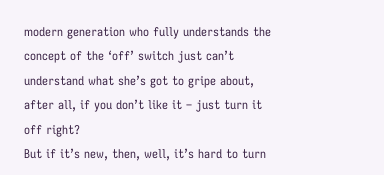modern generation who fully understands the concept of the ‘off’ switch just can’t understand what she’s got to gripe about, after all, if you don’t like it – just turn it off right?
But if it’s new, then, well, it’s hard to turn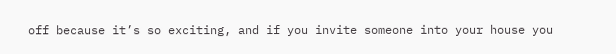off because it’s so exciting, and if you invite someone into your house you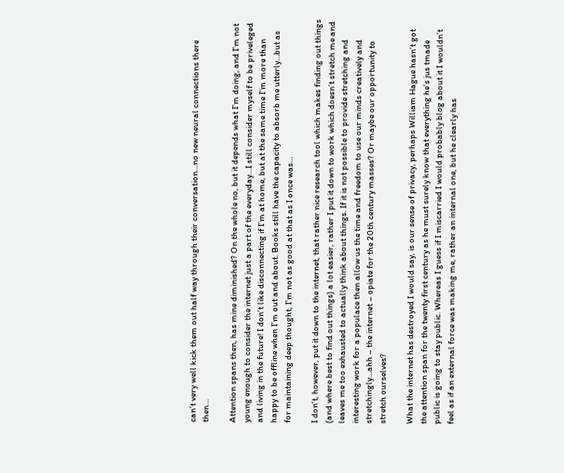can’t very well kick them out half way through their conversation…no new neural connections there then…

Attention spans then, has mine diminished? On the whole no, but it depends what I’m doing, and I’m not young enough to consider the internet just a part of the everyday…I still consider myself to be priveleged and living in the future! I don’t like disconnecting if I’m at home, but at the same time I’m more than happy to be offline when I’m out and about. Books still have the capacity to absorb me utterly…but as for maintaining deep thought, I’m not as good at that as I once was…

I don’t, however, put it down to the internet, that rather nice research tool which makes finding out things (and where best to find out things) a lot easier, rather I put it down to work which doesn’t stretch me and leaves me too exhausted to actually think about things. If it is not possible to provide stretching and interesting work for a populace then allow us the time and freedom to use our minds creatively and stretchingly…ahh – the internet – opiate for the 20th century masses? Or maybe our opportunity to stretch ourselves?

What the internet has destroyed I would say, is our sense of privacy, perhaps William Hague hasn’t got the attention span for the twenty first century as he must surely know that everything he’s jus tmade public is going to stay public. Whereas I guess if I miscarried I would probably blog about it I wouldn’t feel as if an external force was making me, rather an internal one, but he clearly has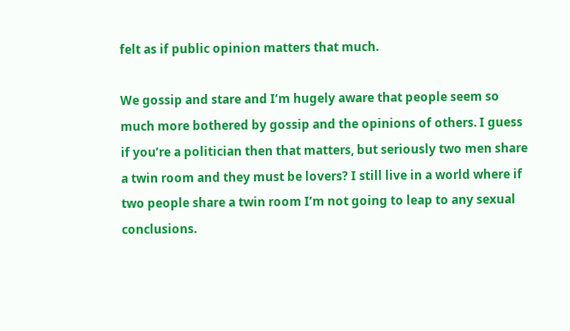felt as if public opinion matters that much.

We gossip and stare and I’m hugely aware that people seem so much more bothered by gossip and the opinions of others. I guess if you’re a politician then that matters, but seriously two men share a twin room and they must be lovers? I still live in a world where if two people share a twin room I’m not going to leap to any sexual conclusions.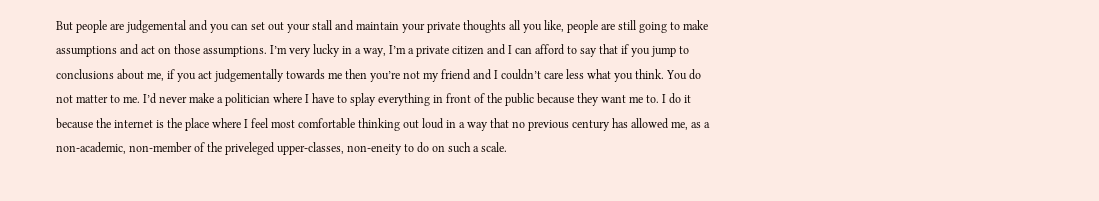But people are judgemental and you can set out your stall and maintain your private thoughts all you like, people are still going to make assumptions and act on those assumptions. I’m very lucky in a way, I’m a private citizen and I can afford to say that if you jump to conclusions about me, if you act judgementally towards me then you’re not my friend and I couldn’t care less what you think. You do not matter to me. I’d never make a politician where I have to splay everything in front of the public because they want me to. I do it because the internet is the place where I feel most comfortable thinking out loud in a way that no previous century has allowed me, as a non-academic, non-member of the priveleged upper-classes, non-eneity to do on such a scale.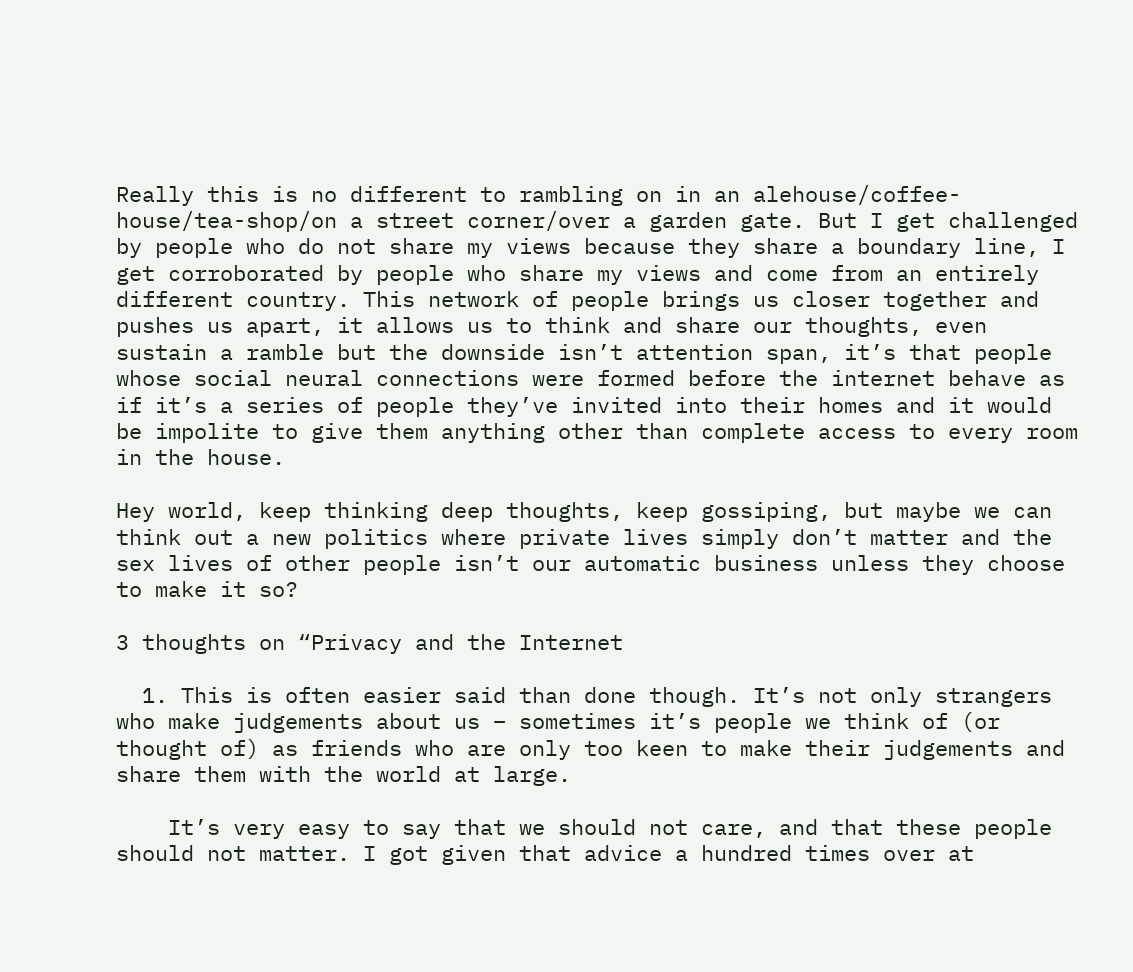Really this is no different to rambling on in an alehouse/coffee-house/tea-shop/on a street corner/over a garden gate. But I get challenged by people who do not share my views because they share a boundary line, I get corroborated by people who share my views and come from an entirely different country. This network of people brings us closer together and pushes us apart, it allows us to think and share our thoughts, even sustain a ramble but the downside isn’t attention span, it’s that people whose social neural connections were formed before the internet behave as if it’s a series of people they’ve invited into their homes and it would be impolite to give them anything other than complete access to every room in the house.

Hey world, keep thinking deep thoughts, keep gossiping, but maybe we can think out a new politics where private lives simply don’t matter and the sex lives of other people isn’t our automatic business unless they choose to make it so?

3 thoughts on “Privacy and the Internet

  1. This is often easier said than done though. It’s not only strangers who make judgements about us – sometimes it’s people we think of (or thought of) as friends who are only too keen to make their judgements and share them with the world at large.

    It’s very easy to say that we should not care, and that these people should not matter. I got given that advice a hundred times over at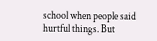school when people said hurtful things. But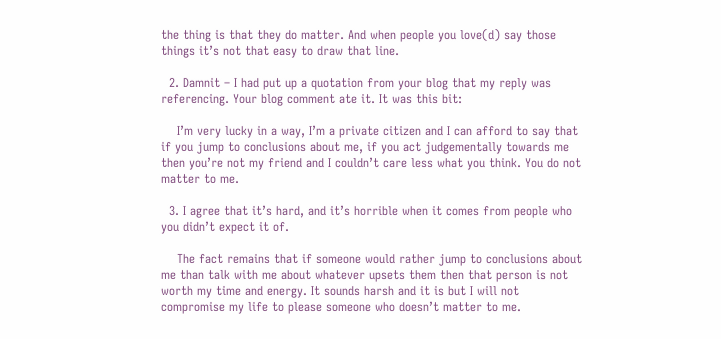the thing is that they do matter. And when people you love(d) say those things it’s not that easy to draw that line.

  2. Damnit – I had put up a quotation from your blog that my reply was referencing. Your blog comment ate it. It was this bit:

    I’m very lucky in a way, I’m a private citizen and I can afford to say that if you jump to conclusions about me, if you act judgementally towards me then you’re not my friend and I couldn’t care less what you think. You do not matter to me.

  3. I agree that it’s hard, and it’s horrible when it comes from people who you didn’t expect it of.

    The fact remains that if someone would rather jump to conclusions about me than talk with me about whatever upsets them then that person is not worth my time and energy. It sounds harsh and it is but I will not compromise my life to please someone who doesn’t matter to me.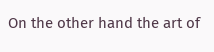On the other hand the art of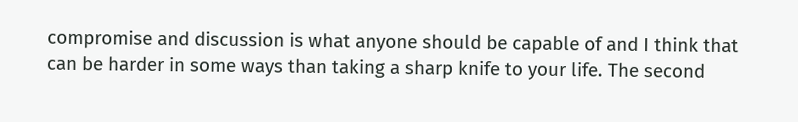compromise and discussion is what anyone should be capable of and I think that can be harder in some ways than taking a sharp knife to your life. The second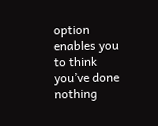option enables you to think you’ve done nothing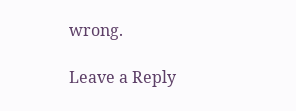wrong.

Leave a Reply